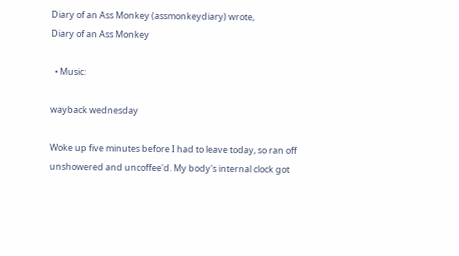Diary of an Ass Monkey (assmonkeydiary) wrote,
Diary of an Ass Monkey

  • Music:

wayback wednesday

Woke up five minutes before I had to leave today, so ran off unshowered and uncoffee'd. My body's internal clock got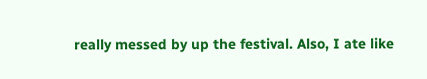really messed by up the festival. Also, I ate like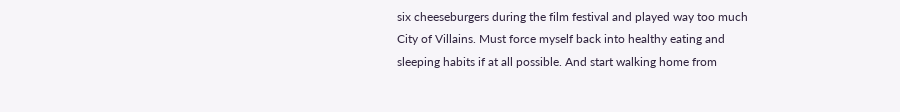six cheeseburgers during the film festival and played way too much City of Villains. Must force myself back into healthy eating and sleeping habits if at all possible. And start walking home from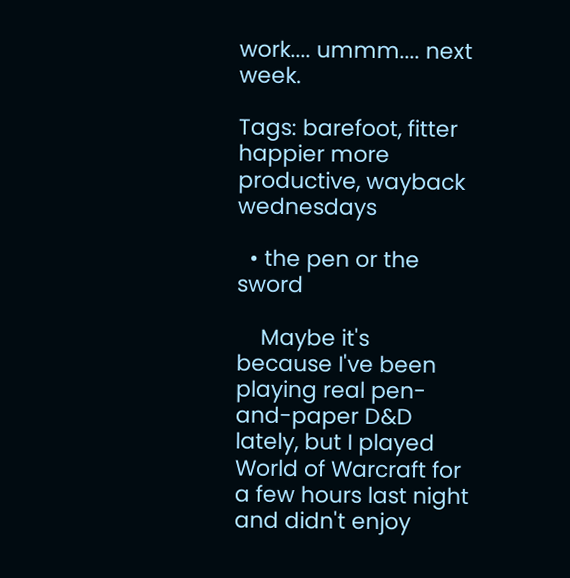work.... ummm.... next week.

Tags: barefoot, fitter happier more productive, wayback wednesdays

  • the pen or the sword

    Maybe it's because I've been playing real pen-and-paper D&D lately, but I played World of Warcraft for a few hours last night and didn't enjoy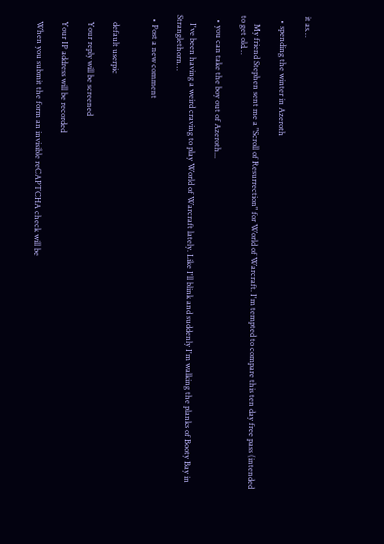it as…

  • spending the winter in Azeroth

    My friend Stephen sent me a "Scroll of Resurrection" for World of Warcraft. I'm tempted to compare this ten day free pass (intended to get old…

  • you can take the boy out of Azeroth...

    I've been having a weird craving to play World of Warcraft lately. Like I'll blink and suddenly I'm walking the planks of Booty Bay in Stranglethorn…

  • Post a new comment


    default userpic

    Your reply will be screened

    Your IP address will be recorded

    When you submit the form an invisible reCAPTCHA check will be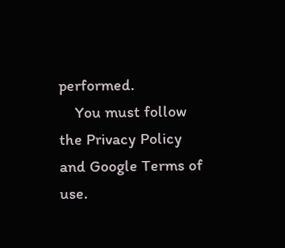performed.
    You must follow the Privacy Policy and Google Terms of use.